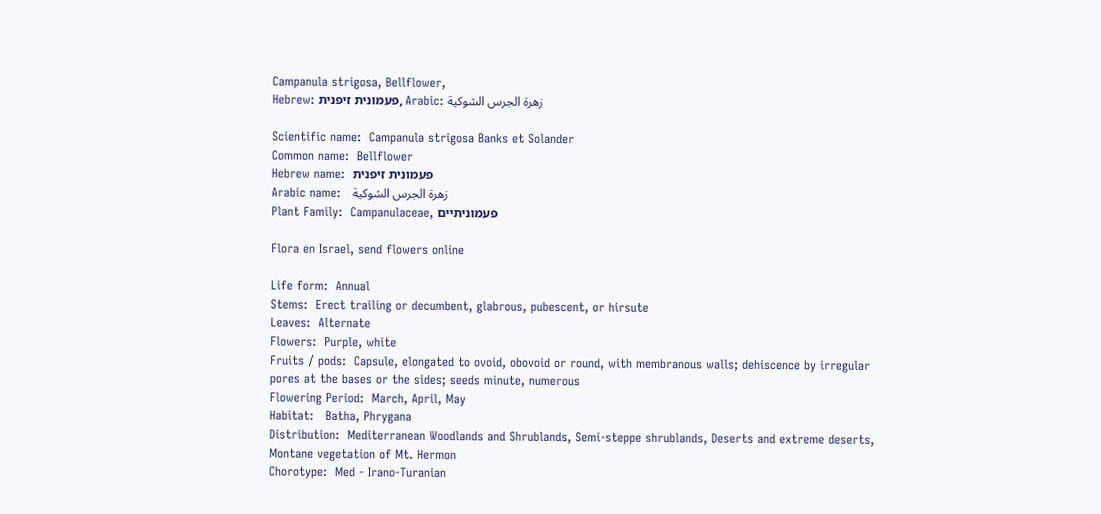Campanula strigosa, Bellflower,
Hebrew: פעמונית זיפנית, Arabic: زهرة الجرس الشوكية

Scientific name:  Campanula strigosa Banks et Solander
Common name:  Bellflower
Hebrew name:  פעמונית זיפנית
Arabic name:   زهرة الجرس الشوكية
Plant Family:  Campanulaceae, פעמוניתיים

Flora en Israel, send flowers online

Life form:  Annual
Stems:  Erect trailing or decumbent, glabrous, pubescent, or hirsute
Leaves:  Alternate
Flowers:  Purple, white
Fruits / pods:  Capsule, elongated to ovoid, obovoid or round, with membranous walls; dehiscence by irregular pores at the bases or the sides; seeds minute, numerous
Flowering Period:  March, April, May
Habitat:   Batha, Phrygana
Distribution:  Mediterranean Woodlands and Shrublands, Semi-steppe shrublands, Deserts and extreme deserts, Montane vegetation of Mt. Hermon
Chorotype:  Med - Irano-Turanian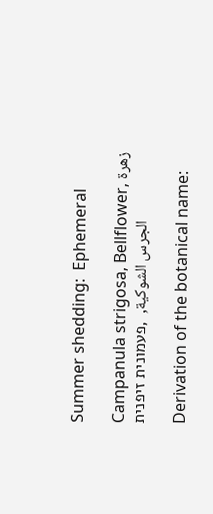Summer shedding:  Ephemeral

Campanula strigosa, Bellflower, زهرة الجرس الشوكية,  ,פעמונית זיפנית

Derivation of the botanical name: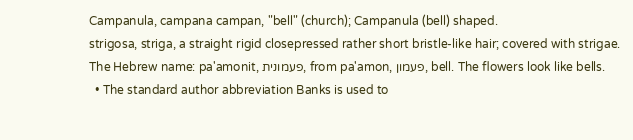Campanula, campana campan, "bell" (church); Campanula (bell) shaped.
strigosa, striga, a straight rigid closepressed rather short bristle-like hair; covered with strigae.
The Hebrew name: pa'amonit, פעמונית, from pa'amon, פעמון, bell. The flowers look like bells.
  • The standard author abbreviation Banks is used to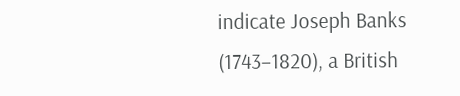indicate Joseph Banks (1743–1820), a British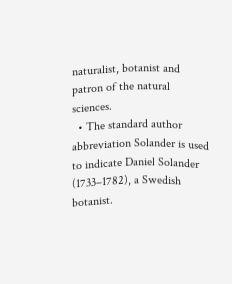naturalist, botanist and patron of the natural sciences.
  • The standard author abbreviation Solander is used to indicate Daniel Solander (1733–1782), a Swedish botanist.